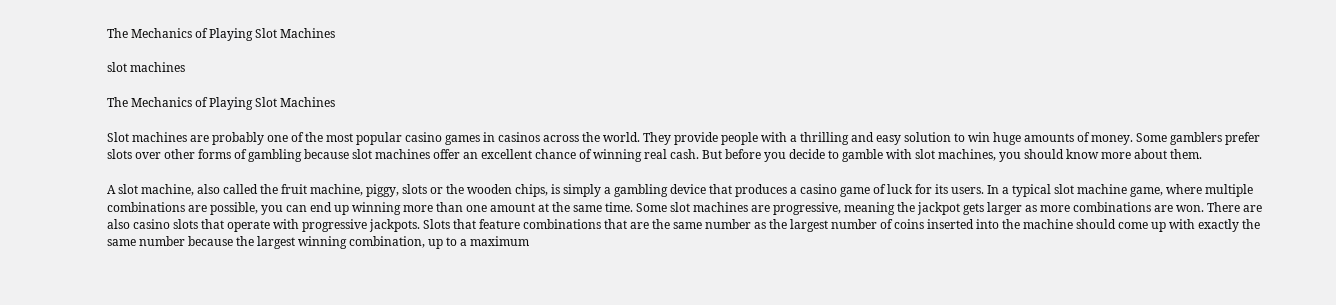The Mechanics of Playing Slot Machines

slot machines

The Mechanics of Playing Slot Machines

Slot machines are probably one of the most popular casino games in casinos across the world. They provide people with a thrilling and easy solution to win huge amounts of money. Some gamblers prefer slots over other forms of gambling because slot machines offer an excellent chance of winning real cash. But before you decide to gamble with slot machines, you should know more about them.

A slot machine, also called the fruit machine, piggy, slots or the wooden chips, is simply a gambling device that produces a casino game of luck for its users. In a typical slot machine game, where multiple combinations are possible, you can end up winning more than one amount at the same time. Some slot machines are progressive, meaning the jackpot gets larger as more combinations are won. There are also casino slots that operate with progressive jackpots. Slots that feature combinations that are the same number as the largest number of coins inserted into the machine should come up with exactly the same number because the largest winning combination, up to a maximum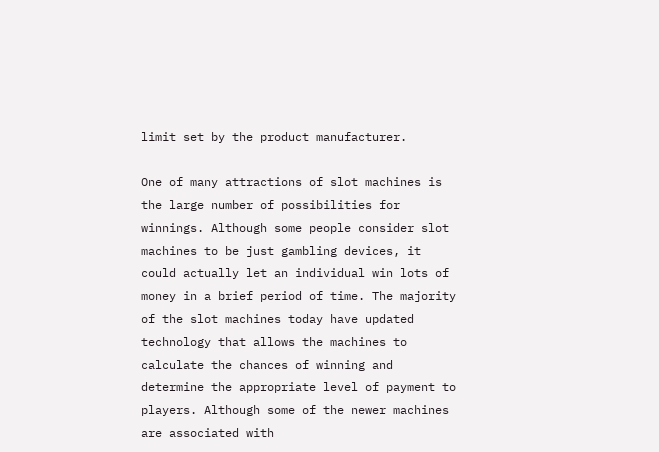limit set by the product manufacturer.

One of many attractions of slot machines is the large number of possibilities for winnings. Although some people consider slot machines to be just gambling devices, it could actually let an individual win lots of money in a brief period of time. The majority of the slot machines today have updated technology that allows the machines to calculate the chances of winning and determine the appropriate level of payment to players. Although some of the newer machines are associated with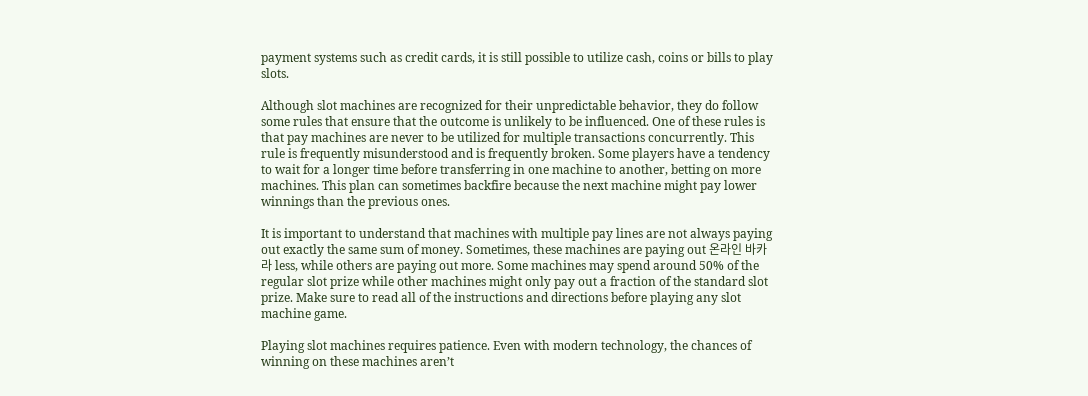payment systems such as credit cards, it is still possible to utilize cash, coins or bills to play slots.

Although slot machines are recognized for their unpredictable behavior, they do follow some rules that ensure that the outcome is unlikely to be influenced. One of these rules is that pay machines are never to be utilized for multiple transactions concurrently. This rule is frequently misunderstood and is frequently broken. Some players have a tendency to wait for a longer time before transferring in one machine to another, betting on more machines. This plan can sometimes backfire because the next machine might pay lower winnings than the previous ones.

It is important to understand that machines with multiple pay lines are not always paying out exactly the same sum of money. Sometimes, these machines are paying out 온라인 바카라 less, while others are paying out more. Some machines may spend around 50% of the regular slot prize while other machines might only pay out a fraction of the standard slot prize. Make sure to read all of the instructions and directions before playing any slot machine game.

Playing slot machines requires patience. Even with modern technology, the chances of winning on these machines aren’t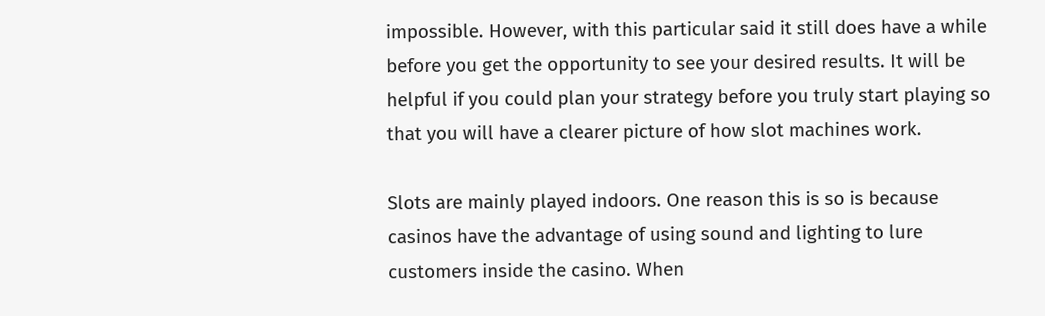impossible. However, with this particular said it still does have a while before you get the opportunity to see your desired results. It will be helpful if you could plan your strategy before you truly start playing so that you will have a clearer picture of how slot machines work.

Slots are mainly played indoors. One reason this is so is because casinos have the advantage of using sound and lighting to lure customers inside the casino. When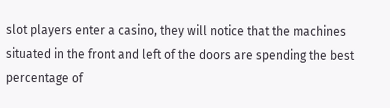slot players enter a casino, they will notice that the machines situated in the front and left of the doors are spending the best percentage of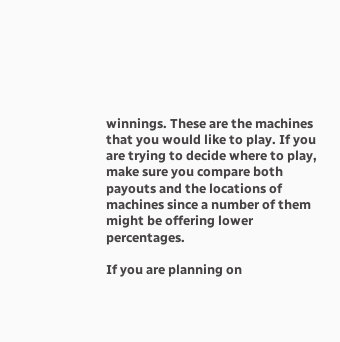winnings. These are the machines that you would like to play. If you are trying to decide where to play, make sure you compare both payouts and the locations of machines since a number of them might be offering lower percentages.

If you are planning on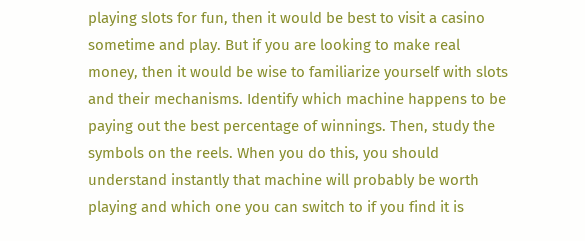playing slots for fun, then it would be best to visit a casino sometime and play. But if you are looking to make real money, then it would be wise to familiarize yourself with slots and their mechanisms. Identify which machine happens to be paying out the best percentage of winnings. Then, study the symbols on the reels. When you do this, you should understand instantly that machine will probably be worth playing and which one you can switch to if you find it is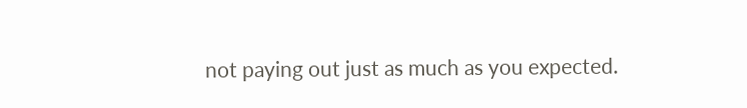not paying out just as much as you expected.